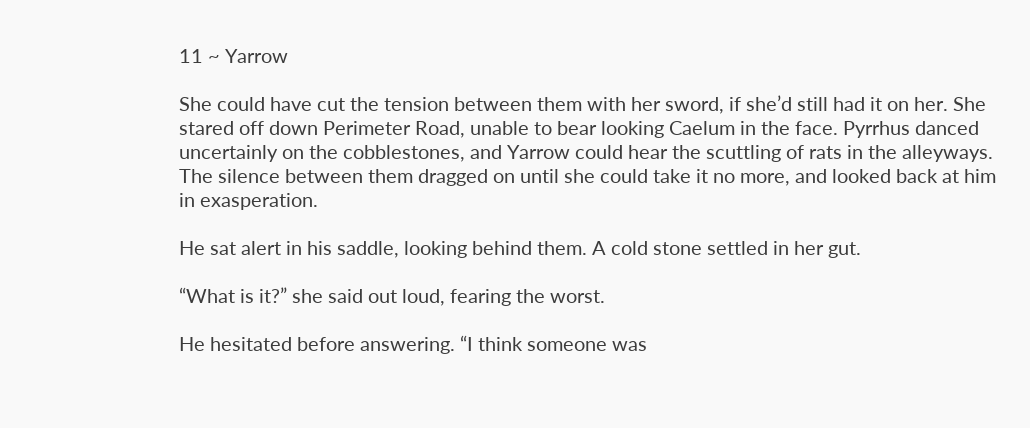11 ~ Yarrow

She could have cut the tension between them with her sword, if she’d still had it on her. She stared off down Perimeter Road, unable to bear looking Caelum in the face. Pyrrhus danced uncertainly on the cobblestones, and Yarrow could hear the scuttling of rats in the alleyways. The silence between them dragged on until she could take it no more, and looked back at him in exasperation.

He sat alert in his saddle, looking behind them. A cold stone settled in her gut.

“What is it?” she said out loud, fearing the worst.

He hesitated before answering. “I think someone was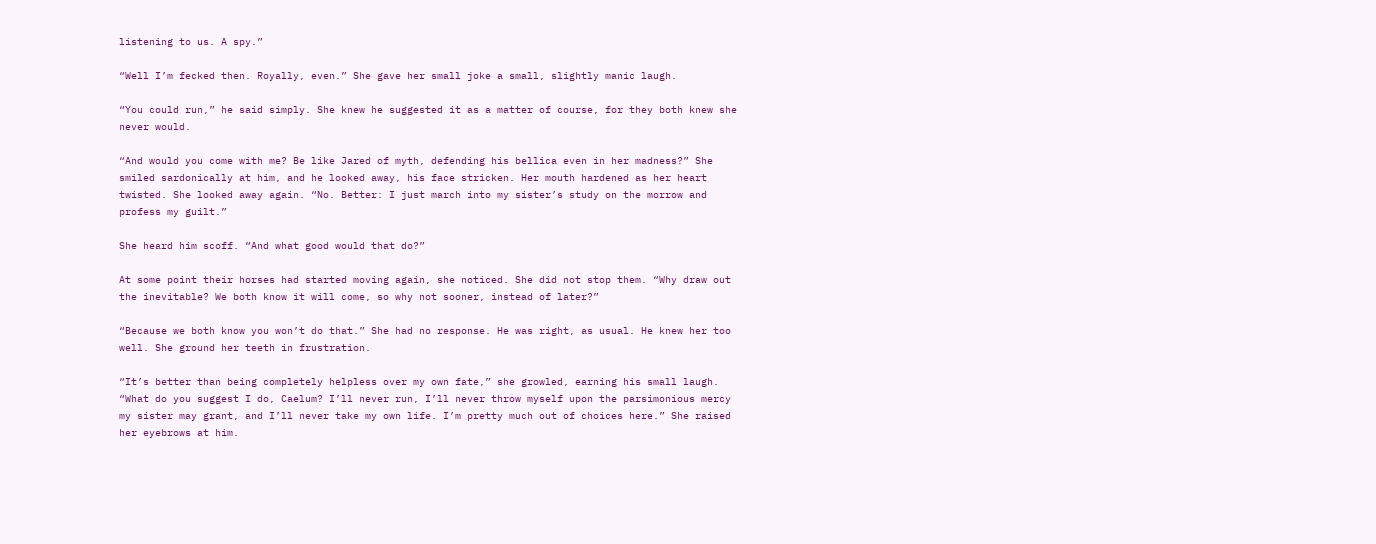listening to us. A spy.”

“Well I’m fecked then. Royally, even.” She gave her small joke a small, slightly manic laugh.

“You could run,” he said simply. She knew he suggested it as a matter of course, for they both knew she never would.

“And would you come with me? Be like Jared of myth, defending his bellica even in her madness?” She smiled sardonically at him, and he looked away, his face stricken. Her mouth hardened as her heart twisted. She looked away again. “No. Better: I just march into my sister’s study on the morrow and profess my guilt.”

She heard him scoff. “And what good would that do?”

At some point their horses had started moving again, she noticed. She did not stop them. “Why draw out the inevitable? We both know it will come, so why not sooner, instead of later?”

“Because we both know you won’t do that.” She had no response. He was right, as usual. He knew her too well. She ground her teeth in frustration.

“It’s better than being completely helpless over my own fate,” she growled, earning his small laugh. “What do you suggest I do, Caelum? I’ll never run, I’ll never throw myself upon the parsimonious mercy my sister may grant, and I’ll never take my own life. I’m pretty much out of choices here.” She raised her eyebrows at him.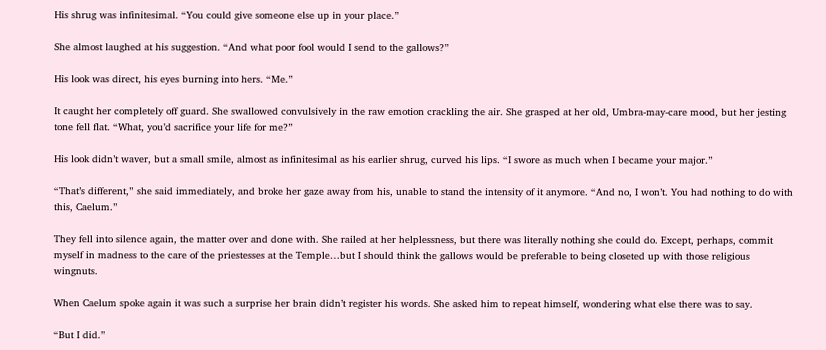His shrug was infinitesimal. “You could give someone else up in your place.”

She almost laughed at his suggestion. “And what poor fool would I send to the gallows?”

His look was direct, his eyes burning into hers. “Me.”

It caught her completely off guard. She swallowed convulsively in the raw emotion crackling the air. She grasped at her old, Umbra-may-care mood, but her jesting tone fell flat. “What, you’d sacrifice your life for me?”

His look didn’t waver, but a small smile, almost as infinitesimal as his earlier shrug, curved his lips. “I swore as much when I became your major.”

“That’s different,” she said immediately, and broke her gaze away from his, unable to stand the intensity of it anymore. “And no, I won’t. You had nothing to do with this, Caelum.”

They fell into silence again, the matter over and done with. She railed at her helplessness, but there was literally nothing she could do. Except, perhaps, commit myself in madness to the care of the priestesses at the Temple…but I should think the gallows would be preferable to being closeted up with those religious wingnuts.

When Caelum spoke again it was such a surprise her brain didn’t register his words. She asked him to repeat himself, wondering what else there was to say.

“But I did.”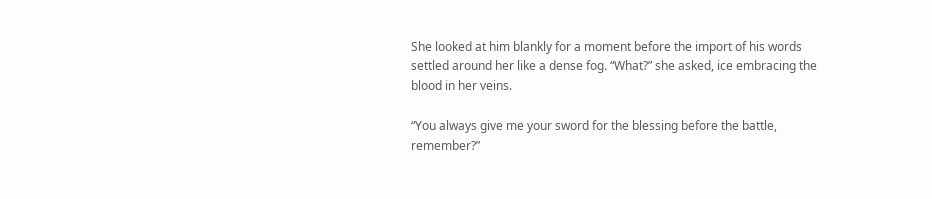She looked at him blankly for a moment before the import of his words settled around her like a dense fog. “What?” she asked, ice embracing the blood in her veins.

“You always give me your sword for the blessing before the battle, remember?”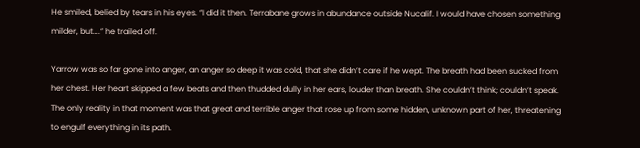He smiled, belied by tears in his eyes. “I did it then. Terrabane grows in abundance outside Nucalif. I would have chosen something milder, but….” he trailed off.

Yarrow was so far gone into anger, an anger so deep it was cold, that she didn’t care if he wept. The breath had been sucked from her chest. Her heart skipped a few beats and then thudded dully in her ears, louder than breath. She couldn’t think; couldn’t speak. The only reality in that moment was that great and terrible anger that rose up from some hidden, unknown part of her, threatening to engulf everything in its path.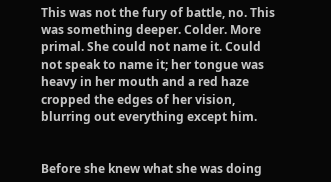This was not the fury of battle, no. This was something deeper. Colder. More primal. She could not name it. Could not speak to name it; her tongue was heavy in her mouth and a red haze cropped the edges of her vision, blurring out everything except him.


Before she knew what she was doing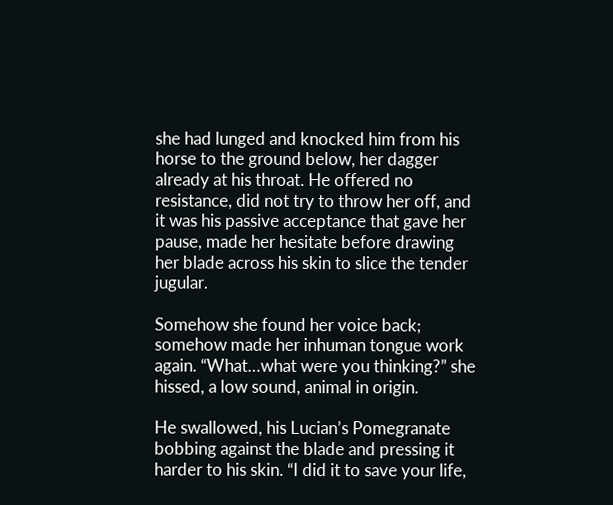she had lunged and knocked him from his horse to the ground below, her dagger already at his throat. He offered no resistance, did not try to throw her off, and it was his passive acceptance that gave her pause, made her hesitate before drawing her blade across his skin to slice the tender jugular.

Somehow she found her voice back; somehow made her inhuman tongue work again. “What…what were you thinking?” she hissed, a low sound, animal in origin.

He swallowed, his Lucian’s Pomegranate bobbing against the blade and pressing it harder to his skin. “I did it to save your life,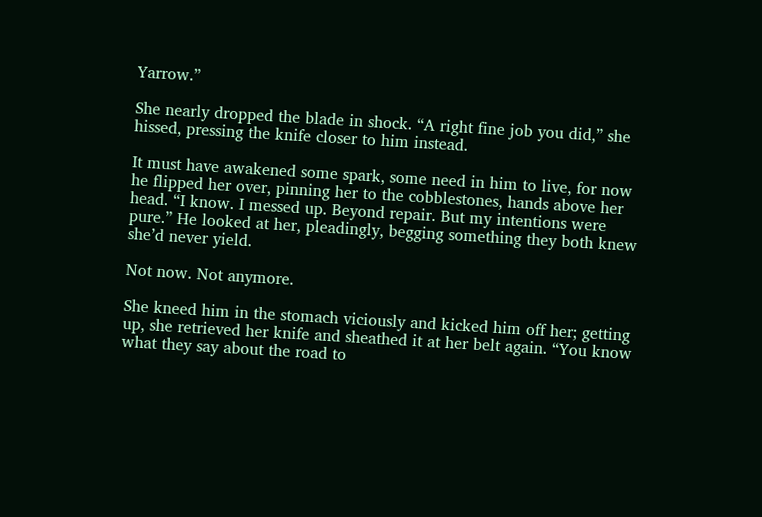Yarrow.”

She nearly dropped the blade in shock. “A right fine job you did,” she hissed, pressing the knife closer to him instead.

It must have awakened some spark, some need in him to live, for now he flipped her over, pinning her to the cobblestones, hands above her head. “I know. I messed up. Beyond repair. But my intentions were pure.” He looked at her, pleadingly, begging something they both knew she’d never yield.

Not now. Not anymore.

She kneed him in the stomach viciously and kicked him off her; getting up, she retrieved her knife and sheathed it at her belt again. “You know what they say about the road to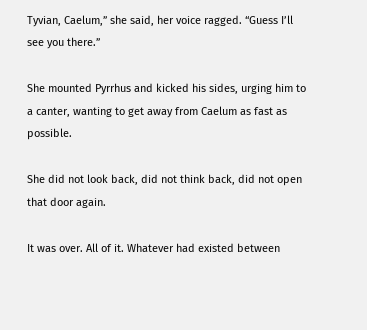Tyvian, Caelum,” she said, her voice ragged. “Guess I’ll see you there.”

She mounted Pyrrhus and kicked his sides, urging him to a canter, wanting to get away from Caelum as fast as possible.

She did not look back, did not think back, did not open that door again.

It was over. All of it. Whatever had existed between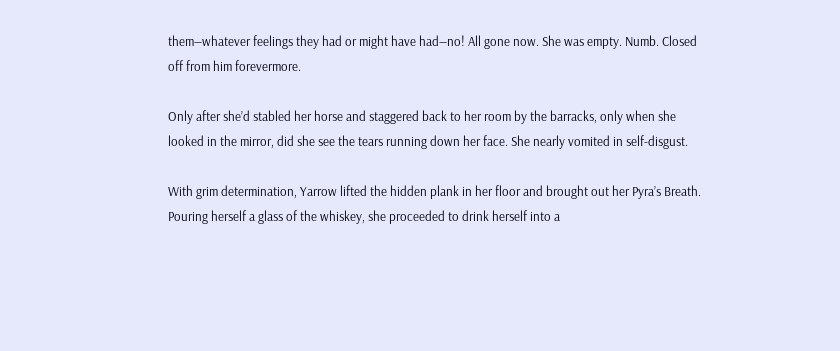them―whatever feelings they had or might have had―no! All gone now. She was empty. Numb. Closed off from him forevermore.

Only after she’d stabled her horse and staggered back to her room by the barracks, only when she looked in the mirror, did she see the tears running down her face. She nearly vomited in self-disgust.

With grim determination, Yarrow lifted the hidden plank in her floor and brought out her Pyra’s Breath. Pouring herself a glass of the whiskey, she proceeded to drink herself into a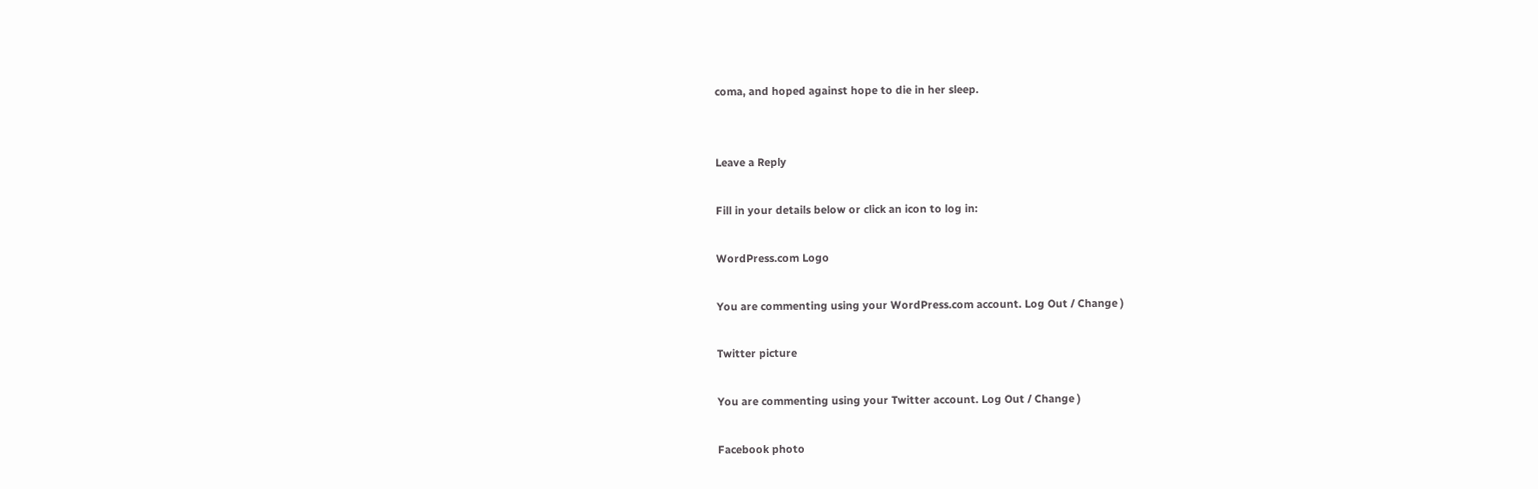coma, and hoped against hope to die in her sleep.


Leave a Reply

Fill in your details below or click an icon to log in:

WordPress.com Logo

You are commenting using your WordPress.com account. Log Out / Change )

Twitter picture

You are commenting using your Twitter account. Log Out / Change )

Facebook photo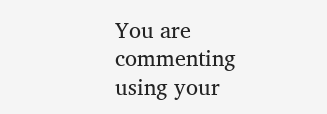You are commenting using your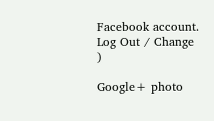Facebook account. Log Out / Change )

Google+ photo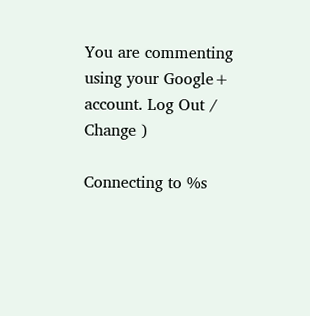You are commenting using your Google+ account. Log Out / Change )

Connecting to %s